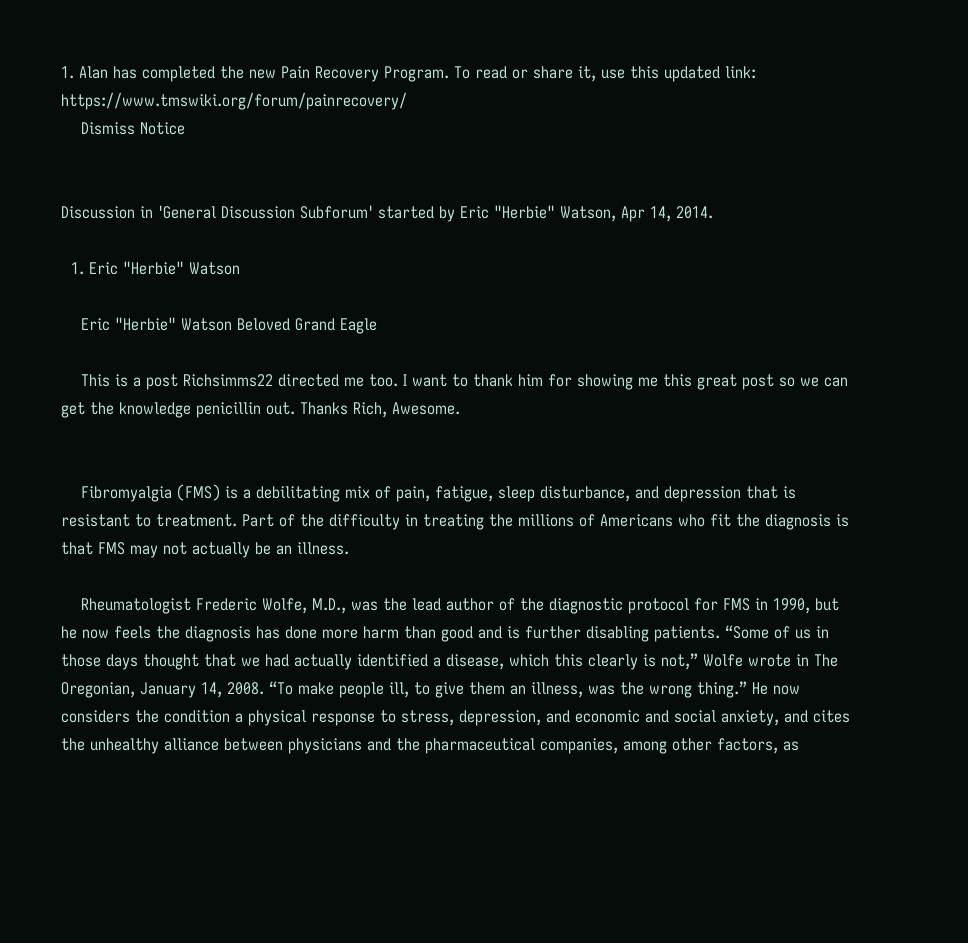1. Alan has completed the new Pain Recovery Program. To read or share it, use this updated link: https://www.tmswiki.org/forum/painrecovery/
    Dismiss Notice


Discussion in 'General Discussion Subforum' started by Eric "Herbie" Watson, Apr 14, 2014.

  1. Eric "Herbie" Watson

    Eric "Herbie" Watson Beloved Grand Eagle

    This is a post Richsimms22 directed me too. I want to thank him for showing me this great post so we can get the knowledge penicillin out. Thanks Rich, Awesome.


    Fibromyalgia (FMS) is a debilitating mix of pain, fatigue, sleep disturbance, and depression that is resistant to treatment. Part of the difficulty in treating the millions of Americans who fit the diagnosis is that FMS may not actually be an illness.

    Rheumatologist Frederic Wolfe, M.D., was the lead author of the diagnostic protocol for FMS in 1990, but he now feels the diagnosis has done more harm than good and is further disabling patients. “Some of us in those days thought that we had actually identified a disease, which this clearly is not,” Wolfe wrote in The Oregonian, January 14, 2008. “To make people ill, to give them an illness, was the wrong thing.” He now considers the condition a physical response to stress, depression, and economic and social anxiety, and cites the unhealthy alliance between physicians and the pharmaceutical companies, among other factors, as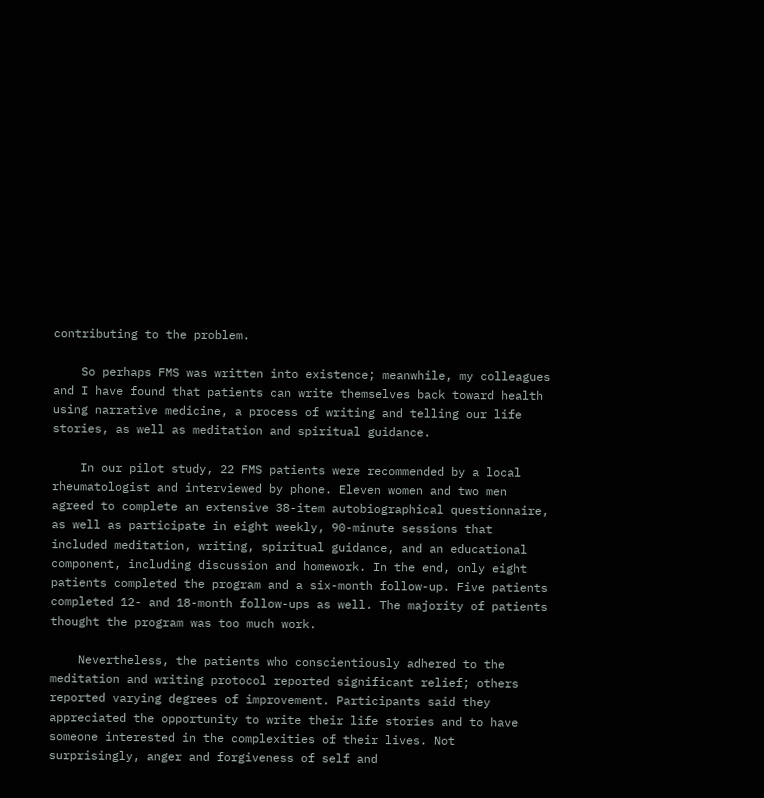contributing to the problem.

    So perhaps FMS was written into existence; meanwhile, my colleagues and I have found that patients can write themselves back toward health using narrative medicine, a process of writing and telling our life stories, as well as meditation and spiritual guidance.

    In our pilot study, 22 FMS patients were recommended by a local rheumatologist and interviewed by phone. Eleven women and two men agreed to complete an extensive 38-item autobiographical questionnaire, as well as participate in eight weekly, 90-minute sessions that included meditation, writing, spiritual guidance, and an educational component, including discussion and homework. In the end, only eight patients completed the program and a six-month follow-up. Five patients completed 12- and 18-month follow-ups as well. The majority of patients thought the program was too much work.

    Nevertheless, the patients who conscientiously adhered to the meditation and writing protocol reported significant relief; others reported varying degrees of improvement. Participants said they appreciated the opportunity to write their life stories and to have someone interested in the complexities of their lives. Not surprisingly, anger and forgiveness of self and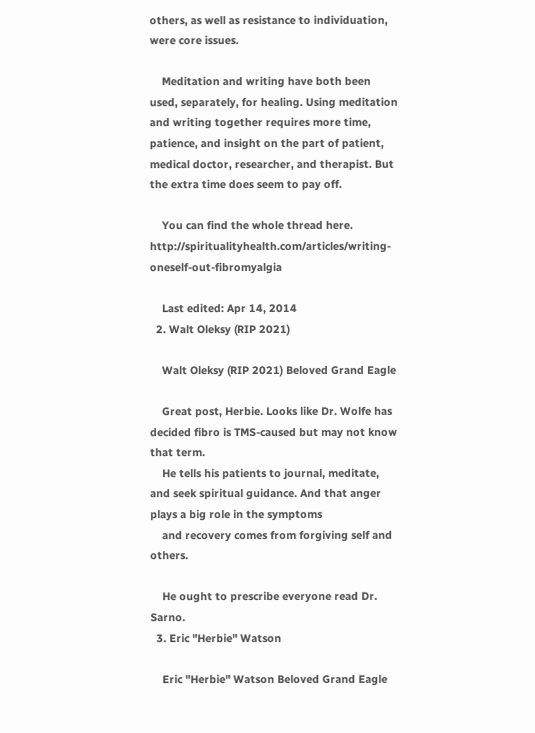others, as well as resistance to individuation, were core issues.

    Meditation and writing have both been used, separately, for healing. Using meditation and writing together requires more time, patience, and insight on the part of patient, medical doctor, researcher, and therapist. But the extra time does seem to pay off.

    You can find the whole thread here. http://spiritualityhealth.com/articles/writing-oneself-out-fibromyalgia

    Last edited: Apr 14, 2014
  2. Walt Oleksy (RIP 2021)

    Walt Oleksy (RIP 2021) Beloved Grand Eagle

    Great post, Herbie. Looks like Dr. Wolfe has decided fibro is TMS-caused but may not know that term.
    He tells his patients to journal, meditate, and seek spiritual guidance. And that anger plays a big role in the symptoms
    and recovery comes from forgiving self and others.

    He ought to prescribe everyone read Dr. Sarno.
  3. Eric "Herbie" Watson

    Eric "Herbie" Watson Beloved Grand Eagle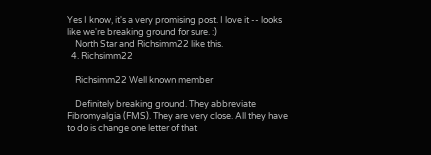Yes I know, it's a very promising post. I love it -- looks like we're breaking ground for sure. :)
    North Star and Richsimm22 like this.
  4. Richsimm22

    Richsimm22 Well known member

    Definitely breaking ground. They abbreviate Fibromyalgia (FMS). They are very close. All they have to do is change one letter of that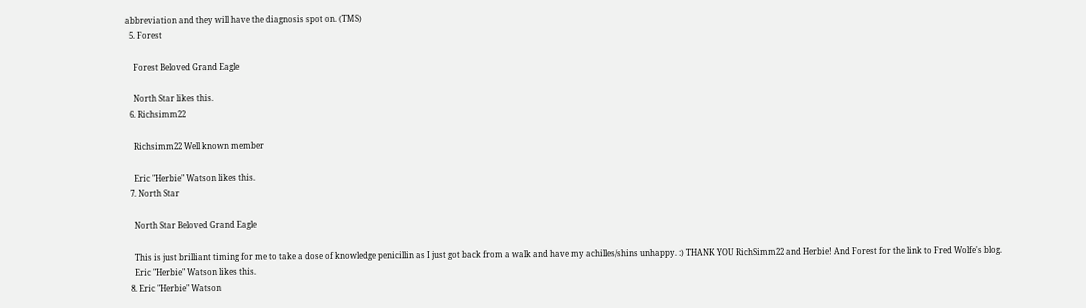abbreviation and they will have the diagnosis spot on. (TMS)
  5. Forest

    Forest Beloved Grand Eagle

    North Star likes this.
  6. Richsimm22

    Richsimm22 Well known member

    Eric "Herbie" Watson likes this.
  7. North Star

    North Star Beloved Grand Eagle

    This is just brilliant timing for me to take a dose of knowledge penicillin as I just got back from a walk and have my achilles/shins unhappy. :) THANK YOU RichSimm22 and Herbie! And Forest for the link to Fred Wolfe's blog.
    Eric "Herbie" Watson likes this.
  8. Eric "Herbie" Watson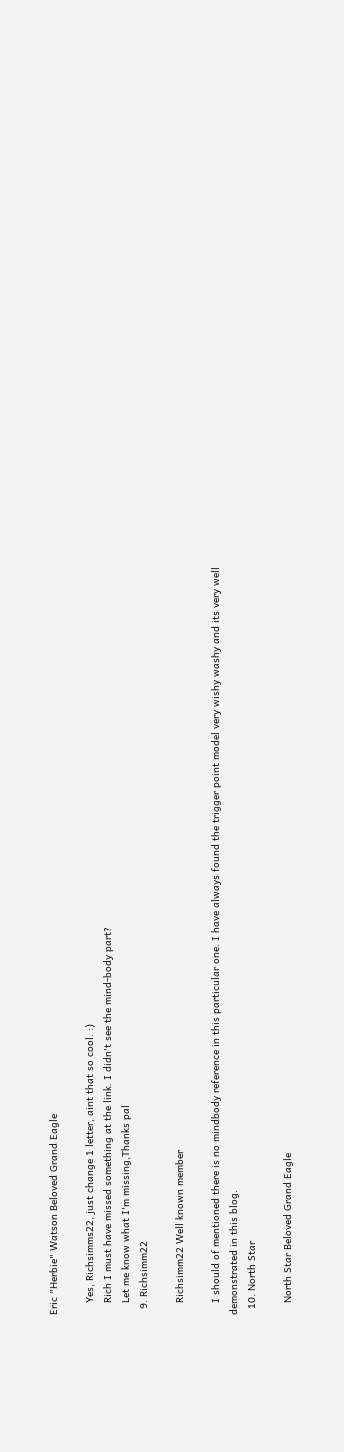Eric "Herbie" Watson Beloved Grand Eagle

    Yes, Richsimms22, just change 1 letter, aint that so cool. :)
    Rich I must have missed something at the link. I didn't see the mind-body part?
    Let me know what I'm missing,Thanks pal
  9. Richsimm22

    Richsimm22 Well known member

    I should of mentioned there is no mindbody reference in this particular one. I have always found the trigger point model very wishy washy and its very well demonstrated in this blog.
  10. North Star

    North Star Beloved Grand Eagle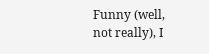Funny (well, not really), I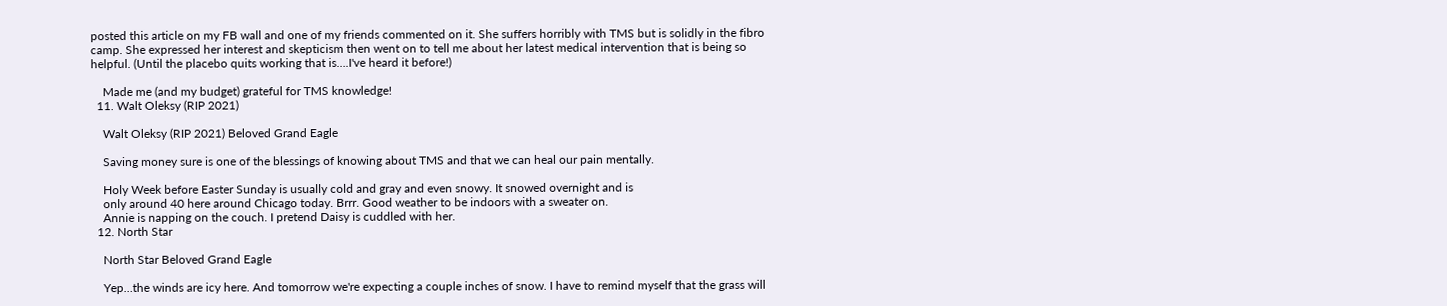posted this article on my FB wall and one of my friends commented on it. She suffers horribly with TMS but is solidly in the fibro camp. She expressed her interest and skepticism then went on to tell me about her latest medical intervention that is being so helpful. (Until the placebo quits working that is….I've heard it before!)

    Made me (and my budget) grateful for TMS knowledge!
  11. Walt Oleksy (RIP 2021)

    Walt Oleksy (RIP 2021) Beloved Grand Eagle

    Saving money sure is one of the blessings of knowing about TMS and that we can heal our pain mentally.

    Holy Week before Easter Sunday is usually cold and gray and even snowy. It snowed overnight and is
    only around 40 here around Chicago today. Brrr. Good weather to be indoors with a sweater on.
    Annie is napping on the couch. I pretend Daisy is cuddled with her.
  12. North Star

    North Star Beloved Grand Eagle

    Yep…the winds are icy here. And tomorrow we're expecting a couple inches of snow. I have to remind myself that the grass will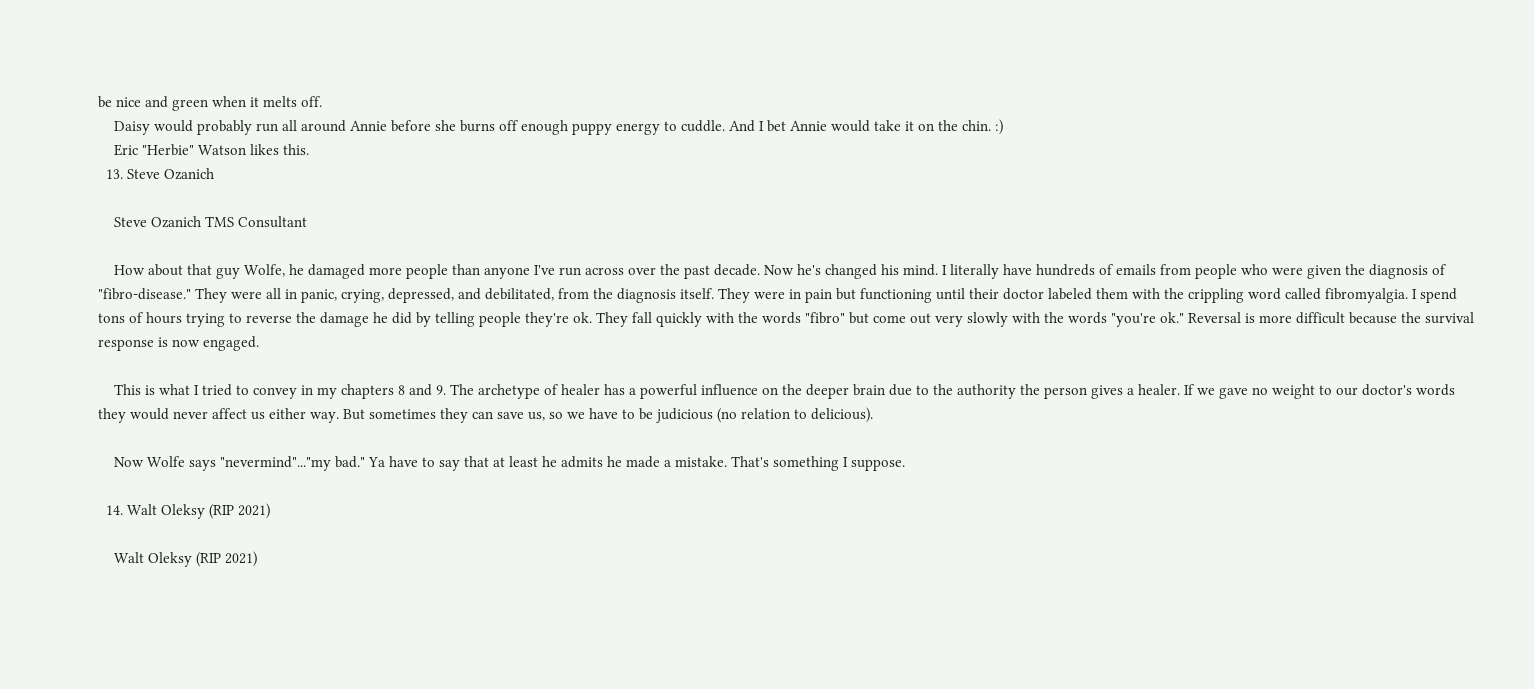be nice and green when it melts off.
    Daisy would probably run all around Annie before she burns off enough puppy energy to cuddle. And I bet Annie would take it on the chin. :)
    Eric "Herbie" Watson likes this.
  13. Steve Ozanich

    Steve Ozanich TMS Consultant

    How about that guy Wolfe, he damaged more people than anyone I've run across over the past decade. Now he's changed his mind. I literally have hundreds of emails from people who were given the diagnosis of "fibro-disease." They were all in panic, crying, depressed, and debilitated, from the diagnosis itself. They were in pain but functioning until their doctor labeled them with the crippling word called fibromyalgia. I spend tons of hours trying to reverse the damage he did by telling people they're ok. They fall quickly with the words "fibro" but come out very slowly with the words "you're ok." Reversal is more difficult because the survival response is now engaged.

    This is what I tried to convey in my chapters 8 and 9. The archetype of healer has a powerful influence on the deeper brain due to the authority the person gives a healer. If we gave no weight to our doctor's words they would never affect us either way. But sometimes they can save us, so we have to be judicious (no relation to delicious).

    Now Wolfe says "nevermind"..."my bad." Ya have to say that at least he admits he made a mistake. That's something I suppose.

  14. Walt Oleksy (RIP 2021)

    Walt Oleksy (RIP 2021)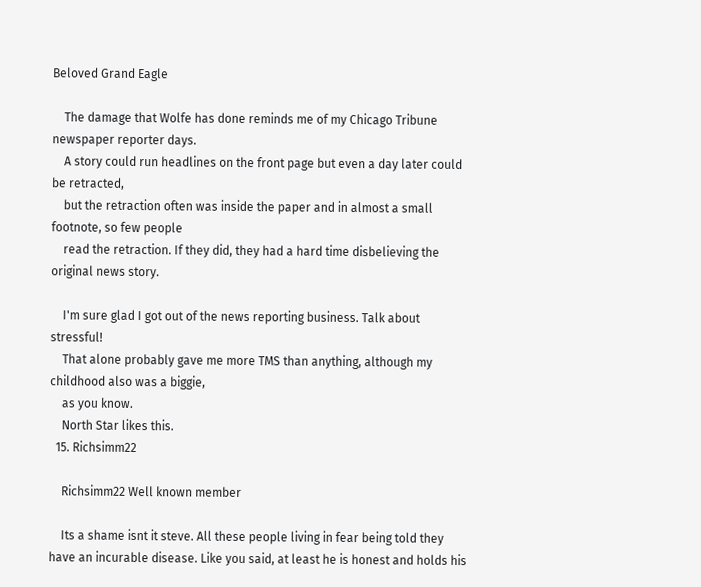Beloved Grand Eagle

    The damage that Wolfe has done reminds me of my Chicago Tribune newspaper reporter days.
    A story could run headlines on the front page but even a day later could be retracted,
    but the retraction often was inside the paper and in almost a small footnote, so few people
    read the retraction. If they did, they had a hard time disbelieving the original news story.

    I'm sure glad I got out of the news reporting business. Talk about stressful!
    That alone probably gave me more TMS than anything, although my childhood also was a biggie,
    as you know.
    North Star likes this.
  15. Richsimm22

    Richsimm22 Well known member

    Its a shame isnt it steve. All these people living in fear being told they have an incurable disease. Like you said, at least he is honest and holds his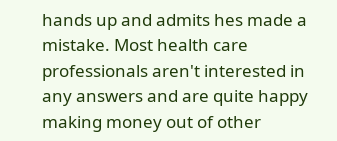hands up and admits hes made a mistake. Most health care professionals aren't interested in any answers and are quite happy making money out of other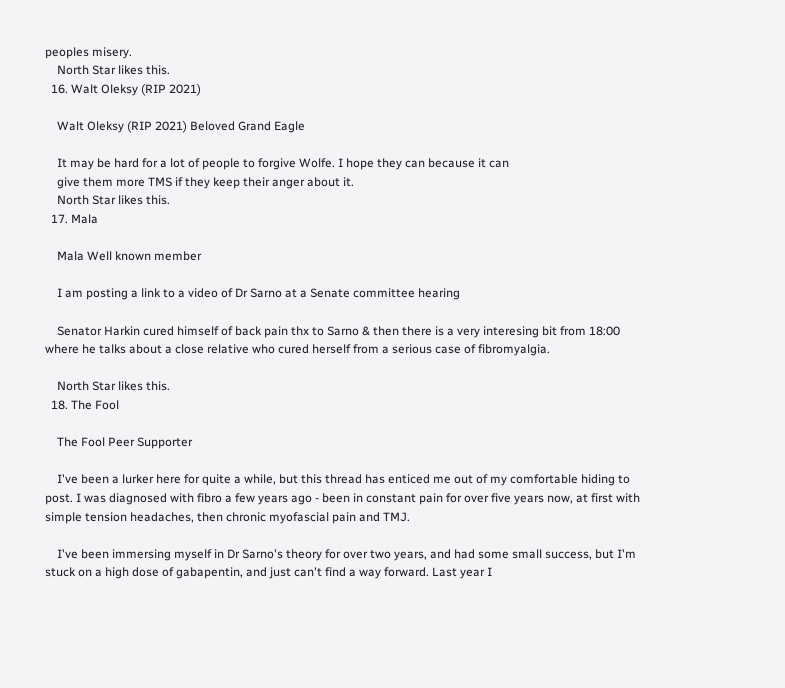peoples misery.
    North Star likes this.
  16. Walt Oleksy (RIP 2021)

    Walt Oleksy (RIP 2021) Beloved Grand Eagle

    It may be hard for a lot of people to forgive Wolfe. I hope they can because it can
    give them more TMS if they keep their anger about it.
    North Star likes this.
  17. Mala

    Mala Well known member

    I am posting a link to a video of Dr Sarno at a Senate committee hearing

    Senator Harkin cured himself of back pain thx to Sarno & then there is a very interesing bit from 18:00 where he talks about a close relative who cured herself from a serious case of fibromyalgia.

    North Star likes this.
  18. The Fool

    The Fool Peer Supporter

    I've been a lurker here for quite a while, but this thread has enticed me out of my comfortable hiding to post. I was diagnosed with fibro a few years ago - been in constant pain for over five years now, at first with simple tension headaches, then chronic myofascial pain and TMJ.

    I've been immersing myself in Dr Sarno's theory for over two years, and had some small success, but I'm stuck on a high dose of gabapentin, and just can't find a way forward. Last year I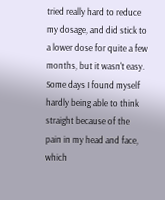tried really hard to reduce my dosage, and did stick to a lower dose for quite a few months, but it wasn't easy. Some days I found myself hardly being able to think straight because of the pain in my head and face, which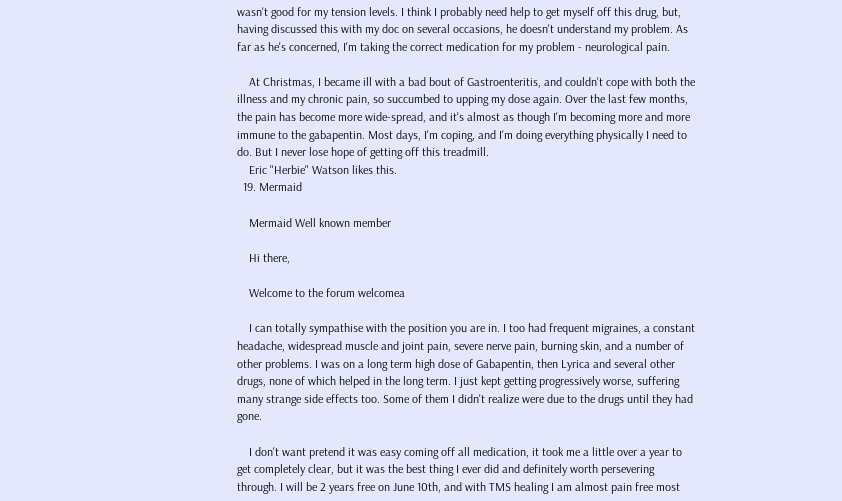wasn't good for my tension levels. I think I probably need help to get myself off this drug, but, having discussed this with my doc on several occasions, he doesn't understand my problem. As far as he's concerned, I'm taking the correct medication for my problem - neurological pain.

    At Christmas, I became ill with a bad bout of Gastroenteritis, and couldn't cope with both the illness and my chronic pain, so succumbed to upping my dose again. Over the last few months, the pain has become more wide-spread, and it's almost as though I'm becoming more and more immune to the gabapentin. Most days, I'm coping, and I'm doing everything physically I need to do. But I never lose hope of getting off this treadmill.
    Eric "Herbie" Watson likes this.
  19. Mermaid

    Mermaid Well known member

    Hi there,

    Welcome to the forum welcomea

    I can totally sympathise with the position you are in. I too had frequent migraines, a constant headache, widespread muscle and joint pain, severe nerve pain, burning skin, and a number of other problems. I was on a long term high dose of Gabapentin, then Lyrica and several other drugs, none of which helped in the long term. I just kept getting progressively worse, suffering many strange side effects too. Some of them I didn't realize were due to the drugs until they had gone.

    I don't want pretend it was easy coming off all medication, it took me a little over a year to get completely clear, but it was the best thing I ever did and definitely worth persevering through. I will be 2 years free on June 10th, and with TMS healing I am almost pain free most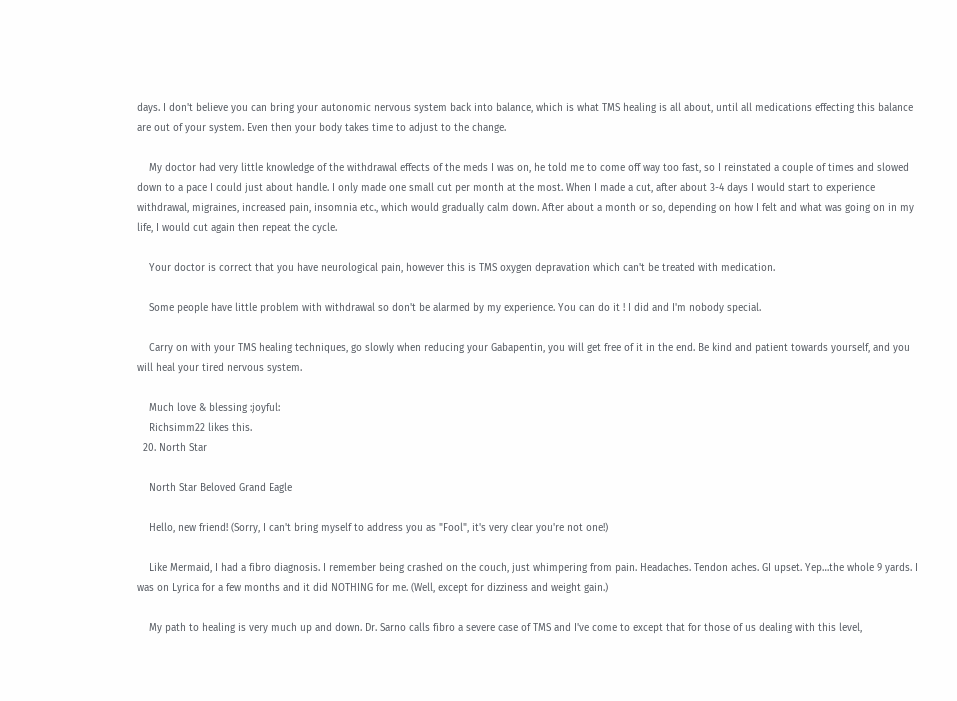days. I don't believe you can bring your autonomic nervous system back into balance, which is what TMS healing is all about, until all medications effecting this balance are out of your system. Even then your body takes time to adjust to the change.

    My doctor had very little knowledge of the withdrawal effects of the meds I was on, he told me to come off way too fast, so I reinstated a couple of times and slowed down to a pace I could just about handle. I only made one small cut per month at the most. When I made a cut, after about 3-4 days I would start to experience withdrawal, migraines, increased pain, insomnia etc., which would gradually calm down. After about a month or so, depending on how I felt and what was going on in my life, I would cut again then repeat the cycle.

    Your doctor is correct that you have neurological pain, however this is TMS oxygen depravation which can't be treated with medication.

    Some people have little problem with withdrawal so don't be alarmed by my experience. You can do it ! I did and I'm nobody special.

    Carry on with your TMS healing techniques, go slowly when reducing your Gabapentin, you will get free of it in the end. Be kind and patient towards yourself, and you will heal your tired nervous system.

    Much love & blessing :joyful:
    Richsimm22 likes this.
  20. North Star

    North Star Beloved Grand Eagle

    Hello, new friend! (Sorry, I can't bring myself to address you as "Fool", it's very clear you're not one!)

    Like Mermaid, I had a fibro diagnosis. I remember being crashed on the couch, just whimpering from pain. Headaches. Tendon aches. GI upset. Yep…the whole 9 yards. I was on Lyrica for a few months and it did NOTHING for me. (Well, except for dizziness and weight gain.)

    My path to healing is very much up and down. Dr. Sarno calls fibro a severe case of TMS and I've come to except that for those of us dealing with this level,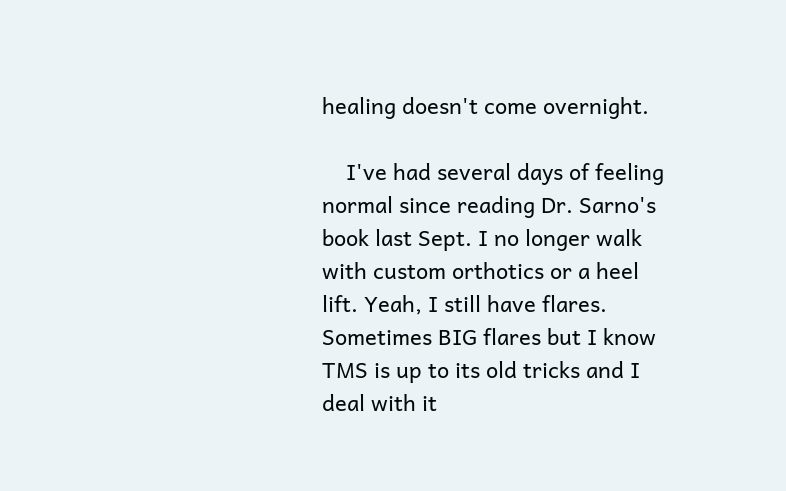healing doesn't come overnight.

    I've had several days of feeling normal since reading Dr. Sarno's book last Sept. I no longer walk with custom orthotics or a heel lift. Yeah, I still have flares. Sometimes BIG flares but I know TMS is up to its old tricks and I deal with it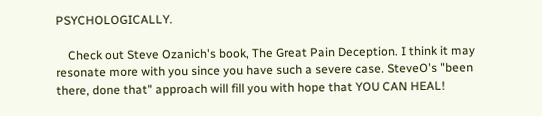PSYCHOLOGICALLY.

    Check out Steve Ozanich's book, The Great Pain Deception. I think it may resonate more with you since you have such a severe case. SteveO's "been there, done that" approach will fill you with hope that YOU CAN HEAL!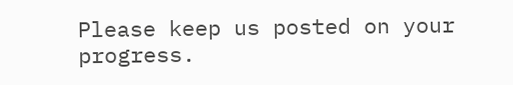Please keep us posted on your progress.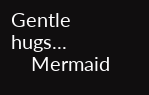Gentle hugs...
    Mermaid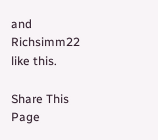and Richsimm22 like this.

Share This Page